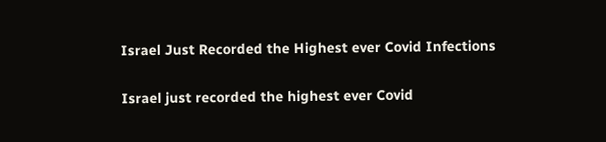Israel Just Recorded the Highest ever Covid Infections

Israel just recorded the highest ever Covid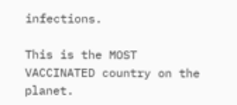infections.

This is the MOST VACCINATED country on the planet.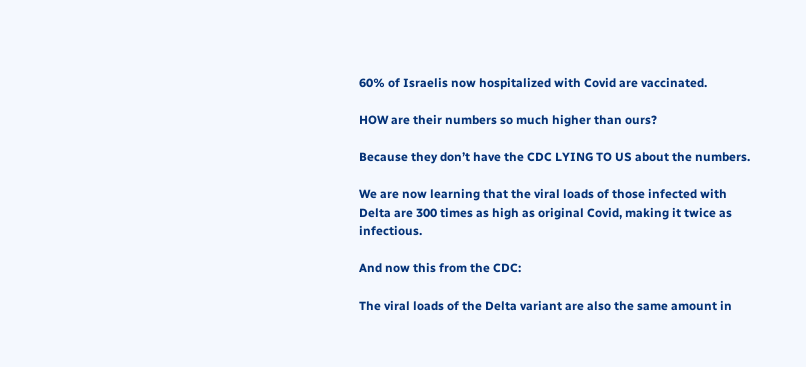60% of Israelis now hospitalized with Covid are vaccinated.

HOW are their numbers so much higher than ours?

Because they don’t have the CDC LYING TO US about the numbers.

We are now learning that the viral loads of those infected with Delta are 300 times as high as original Covid, making it twice as infectious.

And now this from the CDC:

The viral loads of the Delta variant are also the same amount in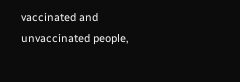vaccinated and unvaccinated people,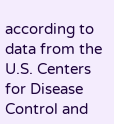according to data from the U.S. Centers for Disease Control and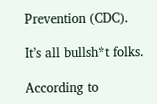Prevention (CDC).

It’s all bullsh*t folks.

According to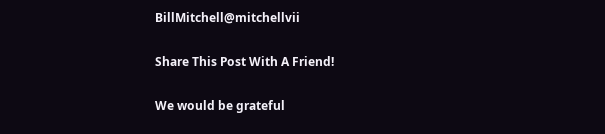BillMitchell@mitchellvii

Share This Post With A Friend!

We would be grateful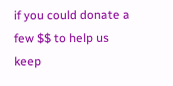if you could donate a few $$ to help us keep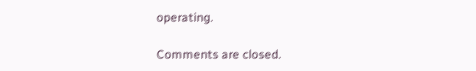operating.

Comments are closed.